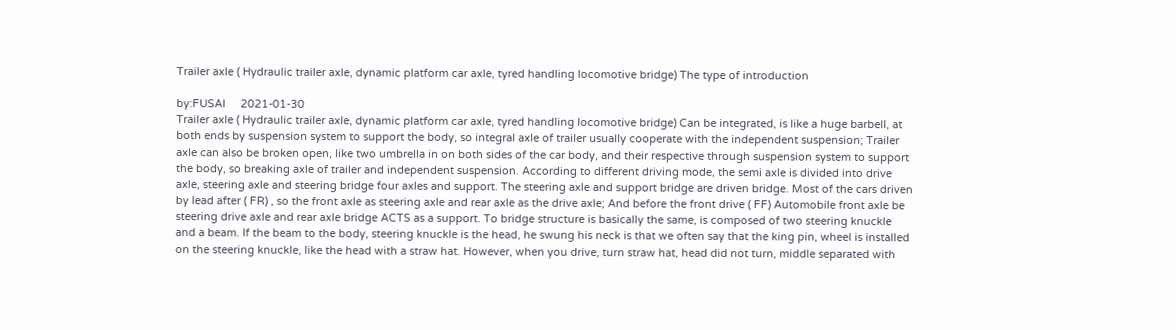Trailer axle ( Hydraulic trailer axle, dynamic platform car axle, tyred handling locomotive bridge) The type of introduction

by:FUSAI     2021-01-30
Trailer axle ( Hydraulic trailer axle, dynamic platform car axle, tyred handling locomotive bridge) Can be integrated, is like a huge barbell, at both ends by suspension system to support the body, so integral axle of trailer usually cooperate with the independent suspension; Trailer axle can also be broken open, like two umbrella in on both sides of the car body, and their respective through suspension system to support the body, so breaking axle of trailer and independent suspension. According to different driving mode, the semi axle is divided into drive axle, steering axle and steering bridge four axles and support. The steering axle and support bridge are driven bridge. Most of the cars driven by lead after ( FR) , so the front axle as steering axle and rear axle as the drive axle; And before the front drive ( FF) Automobile front axle be steering drive axle and rear axle bridge ACTS as a support. To bridge structure is basically the same, is composed of two steering knuckle and a beam. If the beam to the body, steering knuckle is the head, he swung his neck is that we often say that the king pin, wheel is installed on the steering knuckle, like the head with a straw hat. However, when you drive, turn straw hat, head did not turn, middle separated with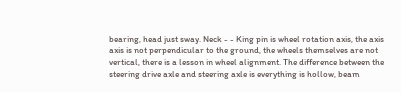bearing, head just sway. Neck - - King pin is wheel rotation axis, the axis axis is not perpendicular to the ground, the wheels themselves are not vertical, there is a lesson in wheel alignment. The difference between the steering drive axle and steering axle is everything is hollow, beam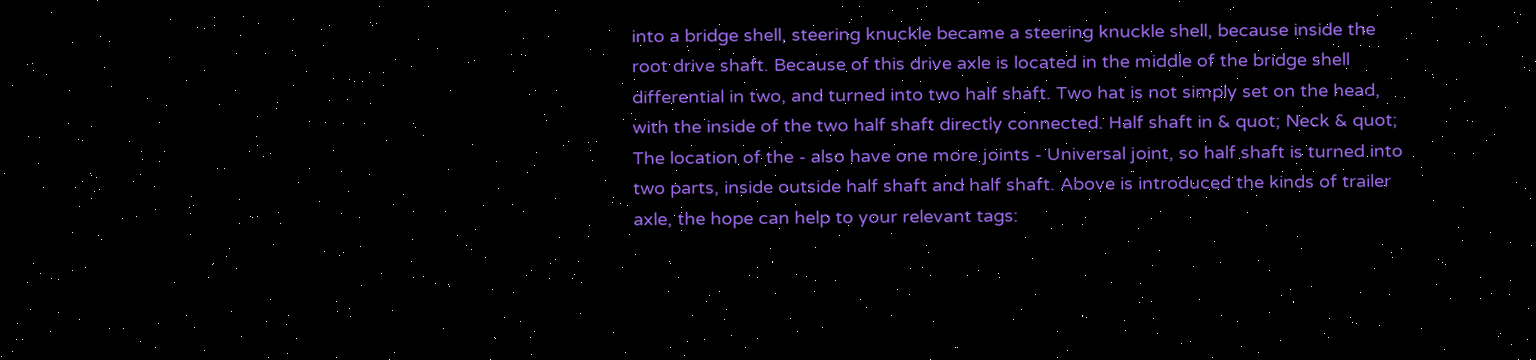into a bridge shell, steering knuckle became a steering knuckle shell, because inside the root drive shaft. Because of this drive axle is located in the middle of the bridge shell differential in two, and turned into two half shaft. Two hat is not simply set on the head, with the inside of the two half shaft directly connected. Half shaft in & quot; Neck & quot; The location of the - also have one more joints - Universal joint, so half shaft is turned into two parts, inside outside half shaft and half shaft. Above is introduced the kinds of trailer axle, the hope can help to your relevant tags: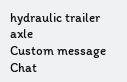hydraulic trailer axle
Custom message
Chat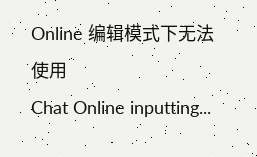Online 编辑模式下无法使用
Chat Online inputting...